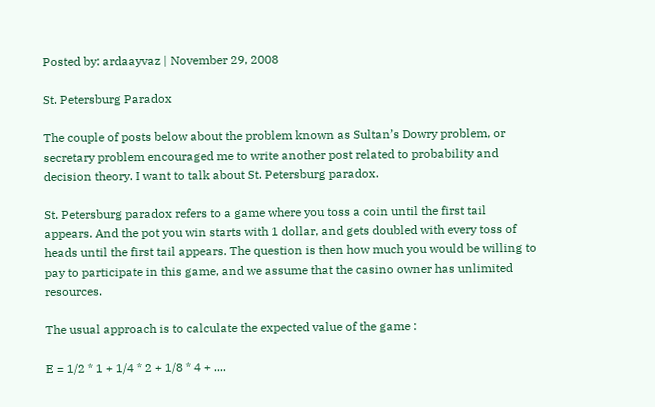Posted by: ardaayvaz | November 29, 2008

St. Petersburg Paradox

The couple of posts below about the problem known as Sultan’s Dowry problem, or secretary problem encouraged me to write another post related to probability and decision theory. I want to talk about St. Petersburg paradox.

St. Petersburg paradox refers to a game where you toss a coin until the first tail appears. And the pot you win starts with 1 dollar, and gets doubled with every toss of heads until the first tail appears. The question is then how much you would be willing to pay to participate in this game, and we assume that the casino owner has unlimited resources.

The usual approach is to calculate the expected value of the game :

E = 1/2 * 1 + 1/4 * 2 + 1/8 * 4 + ....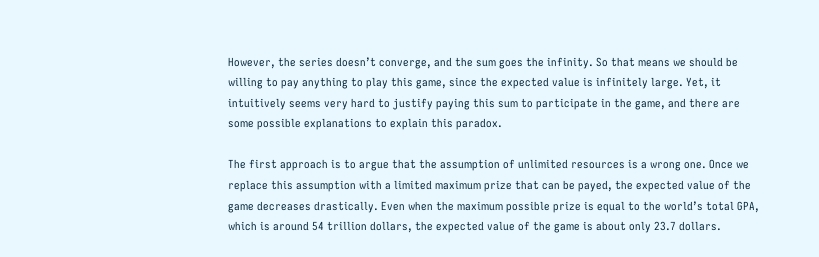However, the series doesn’t converge, and the sum goes the infinity. So that means we should be willing to pay anything to play this game, since the expected value is infinitely large. Yet, it intuitively seems very hard to justify paying this sum to participate in the game, and there are some possible explanations to explain this paradox.

The first approach is to argue that the assumption of unlimited resources is a wrong one. Once we replace this assumption with a limited maximum prize that can be payed, the expected value of the game decreases drastically. Even when the maximum possible prize is equal to the world’s total GPA, which is around 54 trillion dollars, the expected value of the game is about only 23.7 dollars.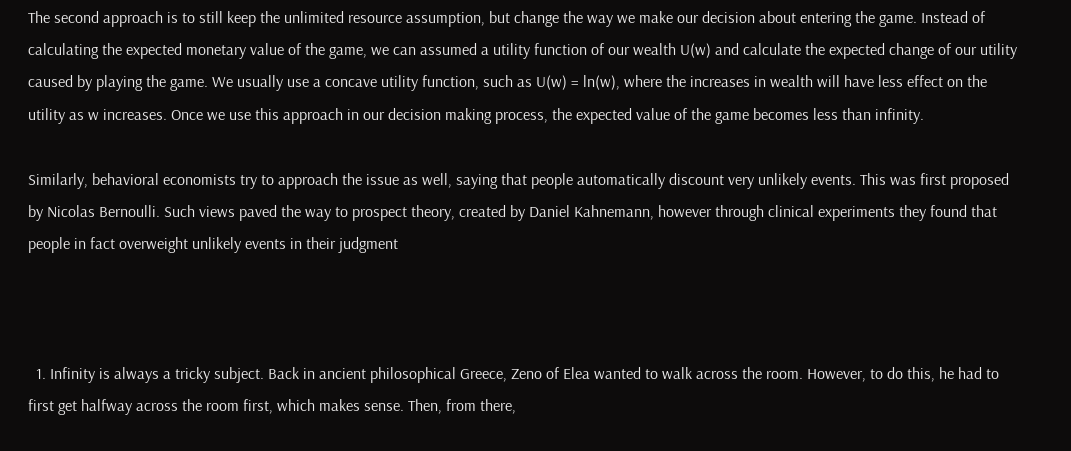The second approach is to still keep the unlimited resource assumption, but change the way we make our decision about entering the game. Instead of calculating the expected monetary value of the game, we can assumed a utility function of our wealth U(w) and calculate the expected change of our utility caused by playing the game. We usually use a concave utility function, such as U(w) = ln(w), where the increases in wealth will have less effect on the utility as w increases. Once we use this approach in our decision making process, the expected value of the game becomes less than infinity.

Similarly, behavioral economists try to approach the issue as well, saying that people automatically discount very unlikely events. This was first proposed by Nicolas Bernoulli. Such views paved the way to prospect theory, created by Daniel Kahnemann, however through clinical experiments they found that people in fact overweight unlikely events in their judgment



  1. Infinity is always a tricky subject. Back in ancient philosophical Greece, Zeno of Elea wanted to walk across the room. However, to do this, he had to first get halfway across the room first, which makes sense. Then, from there,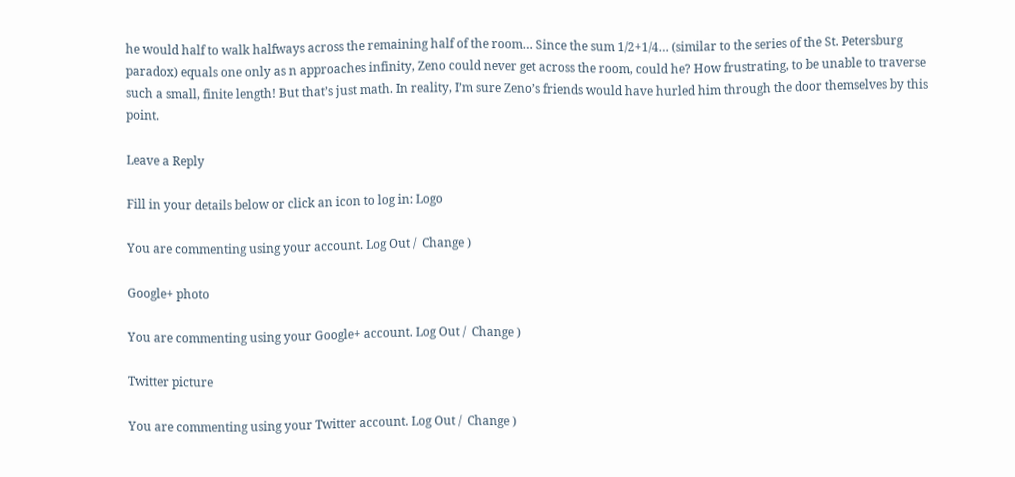he would half to walk halfways across the remaining half of the room… Since the sum 1/2+1/4… (similar to the series of the St. Petersburg paradox) equals one only as n approaches infinity, Zeno could never get across the room, could he? How frustrating, to be unable to traverse such a small, finite length! But that’s just math. In reality, I’m sure Zeno’s friends would have hurled him through the door themselves by this point.

Leave a Reply

Fill in your details below or click an icon to log in: Logo

You are commenting using your account. Log Out /  Change )

Google+ photo

You are commenting using your Google+ account. Log Out /  Change )

Twitter picture

You are commenting using your Twitter account. Log Out /  Change )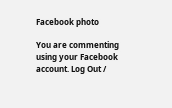Facebook photo

You are commenting using your Facebook account. Log Out /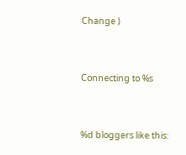Change )


Connecting to %s


%d bloggers like this: